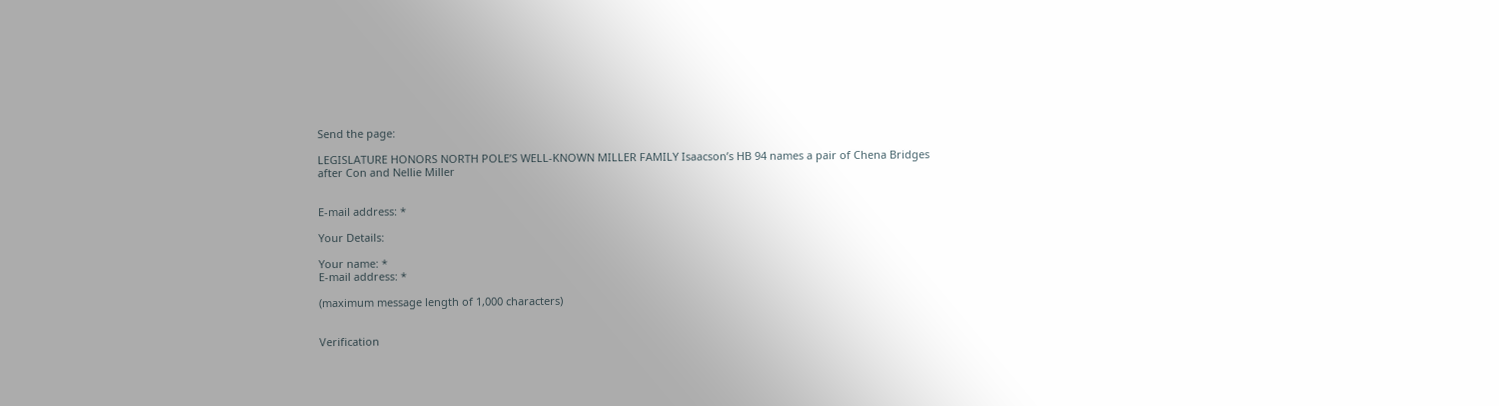Send the page:

LEGISLATURE HONORS NORTH POLE’S WELL-KNOWN MILLER FAMILY Isaacson’s HB 94 names a pair of Chena Bridges after Con and Nellie Miller


E-mail address: *

Your Details:

Your name: *
E-mail address: *

(maximum message length of 1,000 characters)


Verification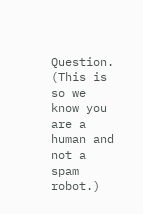Question. (This is so we know you are a human and not a spam robot.)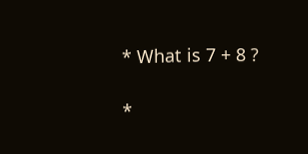* What is 7 + 8 ?

*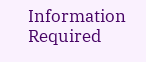Information Required